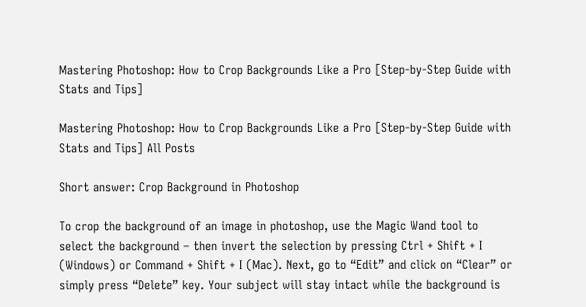Mastering Photoshop: How to Crop Backgrounds Like a Pro [Step-by-Step Guide with Stats and Tips]

Mastering Photoshop: How to Crop Backgrounds Like a Pro [Step-by-Step Guide with Stats and Tips] All Posts

Short answer: Crop Background in Photoshop

To crop the background of an image in photoshop, use the Magic Wand tool to select the background – then invert the selection by pressing Ctrl + Shift + I (Windows) or Command + Shift + I (Mac). Next, go to “Edit” and click on “Clear” or simply press “Delete” key. Your subject will stay intact while the background is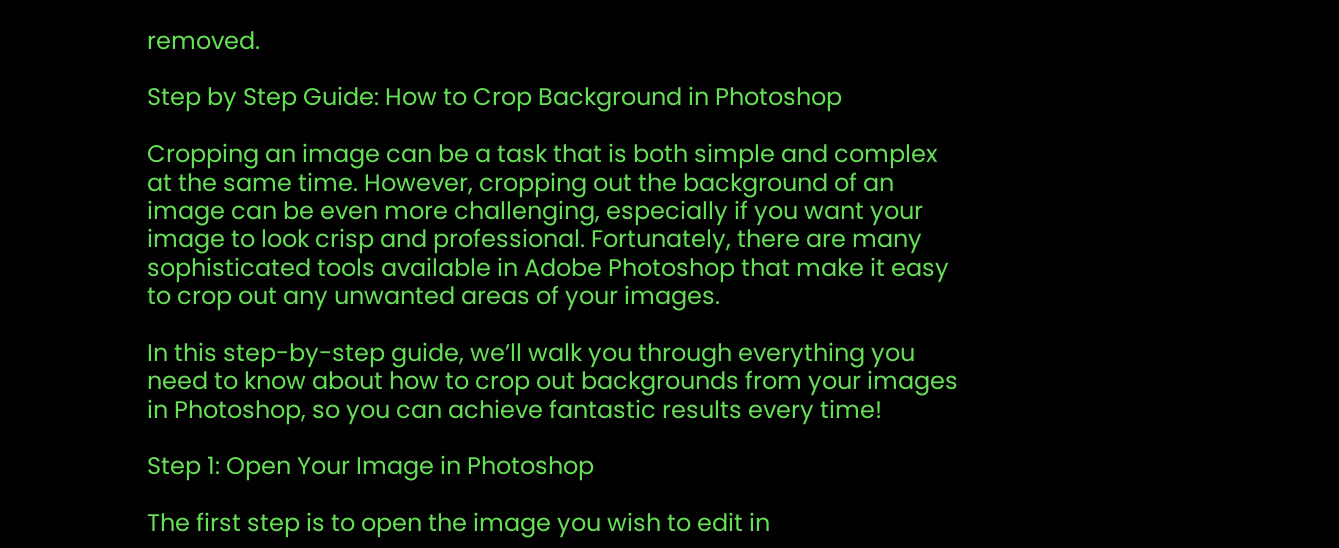removed.

Step by Step Guide: How to Crop Background in Photoshop

Cropping an image can be a task that is both simple and complex at the same time. However, cropping out the background of an image can be even more challenging, especially if you want your image to look crisp and professional. Fortunately, there are many sophisticated tools available in Adobe Photoshop that make it easy to crop out any unwanted areas of your images.

In this step-by-step guide, we’ll walk you through everything you need to know about how to crop out backgrounds from your images in Photoshop, so you can achieve fantastic results every time!

Step 1: Open Your Image in Photoshop

The first step is to open the image you wish to edit in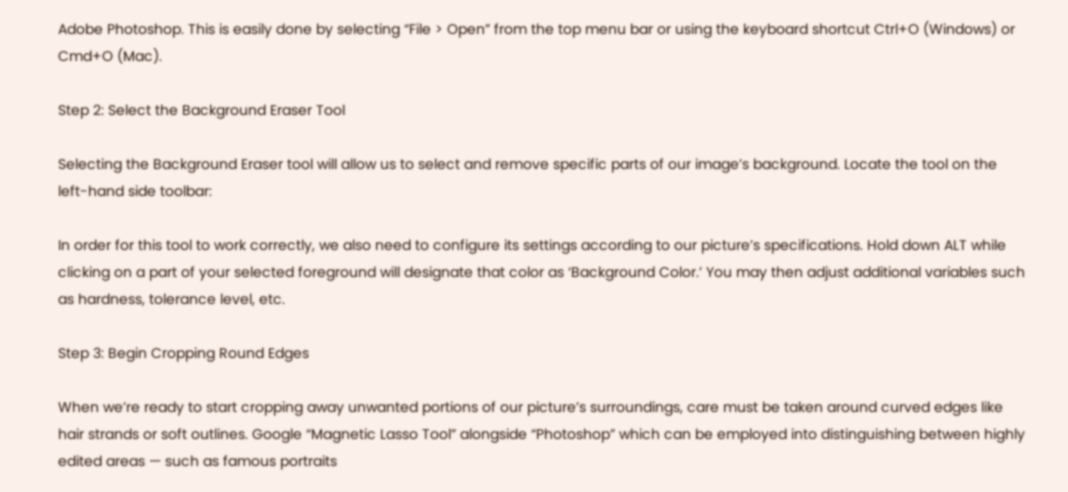Adobe Photoshop. This is easily done by selecting “File > Open” from the top menu bar or using the keyboard shortcut Ctrl+O (Windows) or Cmd+O (Mac).

Step 2: Select the Background Eraser Tool

Selecting the Background Eraser tool will allow us to select and remove specific parts of our image’s background. Locate the tool on the left-hand side toolbar:

In order for this tool to work correctly, we also need to configure its settings according to our picture’s specifications. Hold down ALT while clicking on a part of your selected foreground will designate that color as ‘Background Color.’ You may then adjust additional variables such as hardness, tolerance level, etc.

Step 3: Begin Cropping Round Edges

When we’re ready to start cropping away unwanted portions of our picture’s surroundings, care must be taken around curved edges like hair strands or soft outlines. Google “Magnetic Lasso Tool” alongside “Photoshop” which can be employed into distinguishing between highly edited areas — such as famous portraits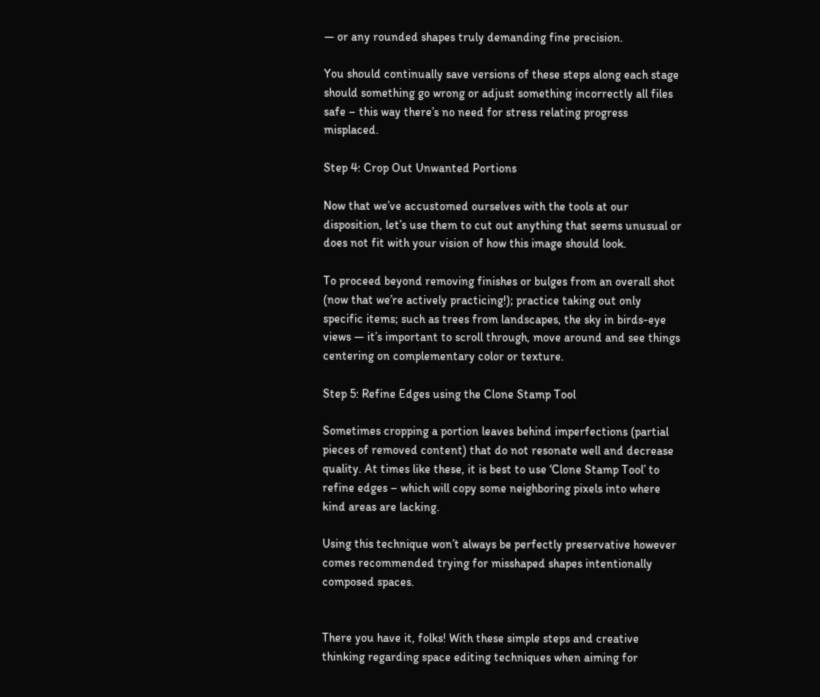— or any rounded shapes truly demanding fine precision.

You should continually save versions of these steps along each stage should something go wrong or adjust something incorrectly all files safe – this way there’s no need for stress relating progress misplaced.

Step 4: Crop Out Unwanted Portions

Now that we’ve accustomed ourselves with the tools at our disposition, let’s use them to cut out anything that seems unusual or does not fit with your vision of how this image should look.

To proceed beyond removing finishes or bulges from an overall shot (now that we’re actively practicing!); practice taking out only specific items; such as trees from landscapes, the sky in birds-eye views — it’s important to scroll through, move around and see things centering on complementary color or texture.

Step 5: Refine Edges using the Clone Stamp Tool

Sometimes cropping a portion leaves behind imperfections (partial pieces of removed content) that do not resonate well and decrease quality. At times like these, it is best to use ‘Clone Stamp Tool’ to refine edges – which will copy some neighboring pixels into where kind areas are lacking.

Using this technique won’t always be perfectly preservative however comes recommended trying for misshaped shapes intentionally composed spaces.


There you have it, folks! With these simple steps and creative thinking regarding space editing techniques when aiming for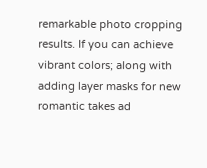remarkable photo cropping results. If you can achieve vibrant colors; along with adding layer masks for new romantic takes ad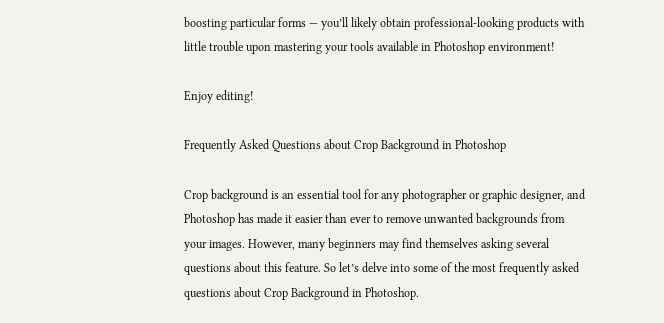boosting particular forms — you’ll likely obtain professional-looking products with little trouble upon mastering your tools available in Photoshop environment!

Enjoy editing!

Frequently Asked Questions about Crop Background in Photoshop

Crop background is an essential tool for any photographer or graphic designer, and Photoshop has made it easier than ever to remove unwanted backgrounds from your images. However, many beginners may find themselves asking several questions about this feature. So let’s delve into some of the most frequently asked questions about Crop Background in Photoshop.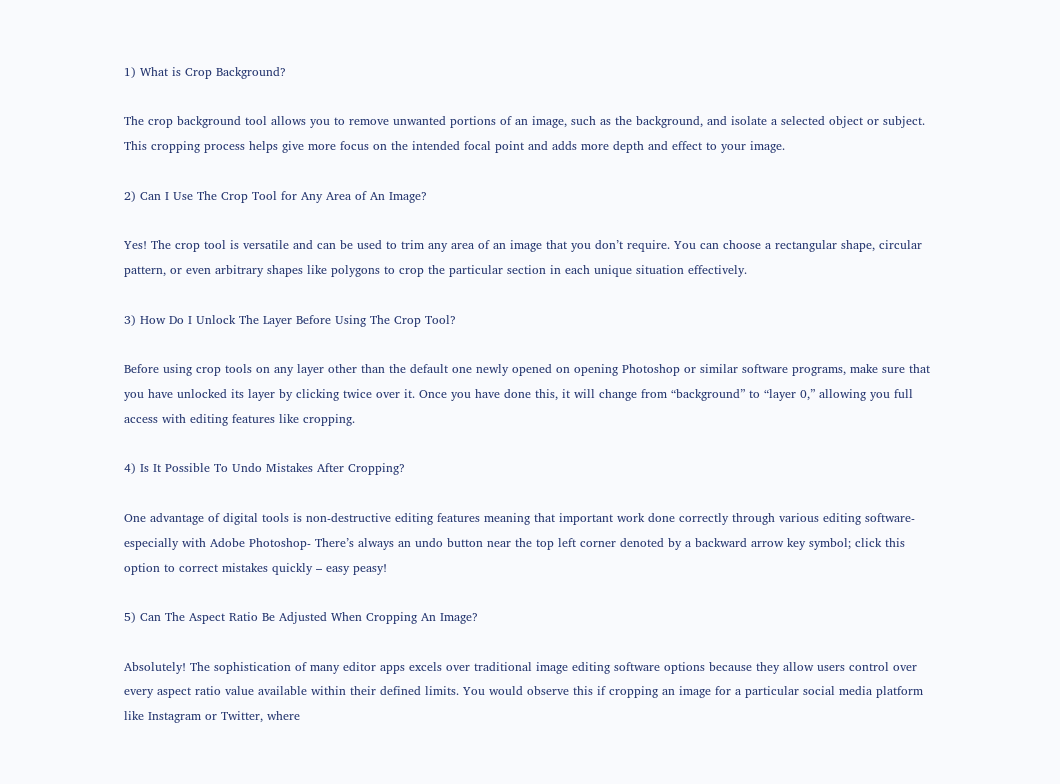1) What is Crop Background?

The crop background tool allows you to remove unwanted portions of an image, such as the background, and isolate a selected object or subject. This cropping process helps give more focus on the intended focal point and adds more depth and effect to your image.

2) Can I Use The Crop Tool for Any Area of An Image?

Yes! The crop tool is versatile and can be used to trim any area of an image that you don’t require. You can choose a rectangular shape, circular pattern, or even arbitrary shapes like polygons to crop the particular section in each unique situation effectively.

3) How Do I Unlock The Layer Before Using The Crop Tool?

Before using crop tools on any layer other than the default one newly opened on opening Photoshop or similar software programs, make sure that you have unlocked its layer by clicking twice over it. Once you have done this, it will change from “background” to “layer 0,” allowing you full access with editing features like cropping.

4) Is It Possible To Undo Mistakes After Cropping?

One advantage of digital tools is non-destructive editing features meaning that important work done correctly through various editing software- especially with Adobe Photoshop- There’s always an undo button near the top left corner denoted by a backward arrow key symbol; click this option to correct mistakes quickly – easy peasy!

5) Can The Aspect Ratio Be Adjusted When Cropping An Image?

Absolutely! The sophistication of many editor apps excels over traditional image editing software options because they allow users control over every aspect ratio value available within their defined limits. You would observe this if cropping an image for a particular social media platform like Instagram or Twitter, where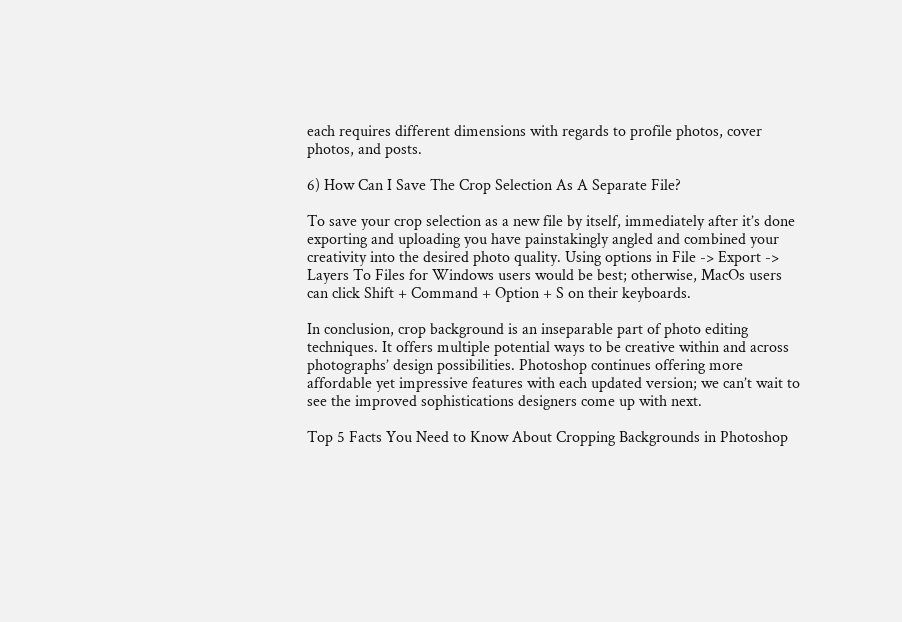each requires different dimensions with regards to profile photos, cover photos, and posts.

6) How Can I Save The Crop Selection As A Separate File?

To save your crop selection as a new file by itself, immediately after it’s done exporting and uploading you have painstakingly angled and combined your creativity into the desired photo quality. Using options in File -> Export -> Layers To Files for Windows users would be best; otherwise, MacOs users can click Shift + Command + Option + S on their keyboards.

In conclusion, crop background is an inseparable part of photo editing techniques. It offers multiple potential ways to be creative within and across photographs’ design possibilities. Photoshop continues offering more affordable yet impressive features with each updated version; we can’t wait to see the improved sophistications designers come up with next.

Top 5 Facts You Need to Know About Cropping Backgrounds in Photoshop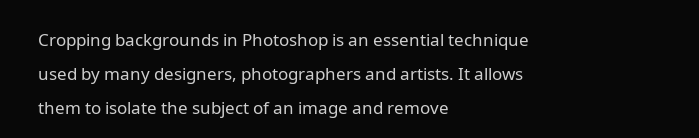Cropping backgrounds in Photoshop is an essential technique used by many designers, photographers and artists. It allows them to isolate the subject of an image and remove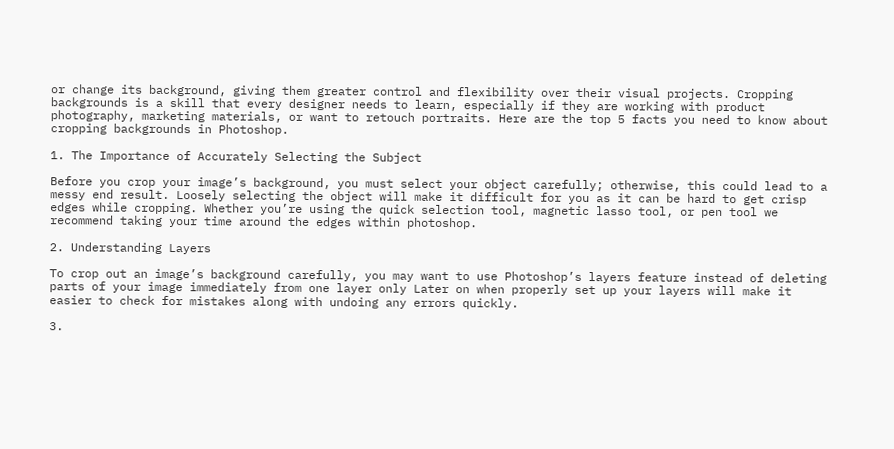or change its background, giving them greater control and flexibility over their visual projects. Cropping backgrounds is a skill that every designer needs to learn, especially if they are working with product photography, marketing materials, or want to retouch portraits. Here are the top 5 facts you need to know about cropping backgrounds in Photoshop.

1. The Importance of Accurately Selecting the Subject

Before you crop your image’s background, you must select your object carefully; otherwise, this could lead to a messy end result. Loosely selecting the object will make it difficult for you as it can be hard to get crisp edges while cropping. Whether you’re using the quick selection tool, magnetic lasso tool, or pen tool we recommend taking your time around the edges within photoshop.

2. Understanding Layers

To crop out an image’s background carefully, you may want to use Photoshop’s layers feature instead of deleting parts of your image immediately from one layer only Later on when properly set up your layers will make it easier to check for mistakes along with undoing any errors quickly.

3.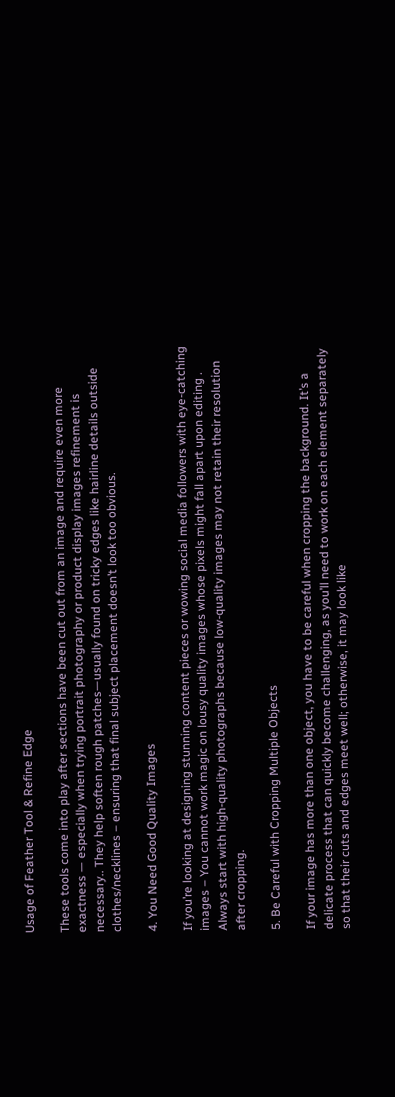Usage of Feather Tool & Refine Edge

These tools come into play after sections have been cut out from an image and require even more exactness — especially when trying portrait photography or product display images refinement is necessary.. They help soften rough patches—usually found on tricky edges like hairline details outside clothes/necklines – ensuring that final subject placement doesn’t look too obvious.

4. You Need Good Quality Images

If you’re looking at designing stunning content pieces or wowing social media followers with eye-catching images – You cannot work magic on lousy quality images whose pixels might fall apart upon editing . Always start with high-quality photographs because low-quality images may not retain their resolution after cropping.

5. Be Careful with Cropping Multiple Objects

If your image has more than one object, you have to be careful when cropping the background. It’s a delicate process that can quickly become challenging, as you’ll need to work on each element separately so that their cuts and edges meet well; otherwise, it may look like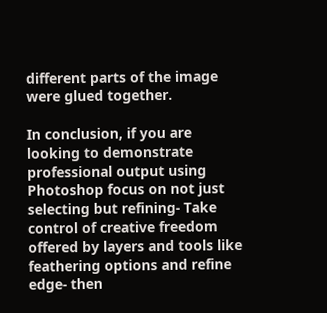different parts of the image were glued together.

In conclusion, if you are looking to demonstrate professional output using Photoshop focus on not just selecting but refining- Take control of creative freedom offered by layers and tools like feathering options and refine edge- then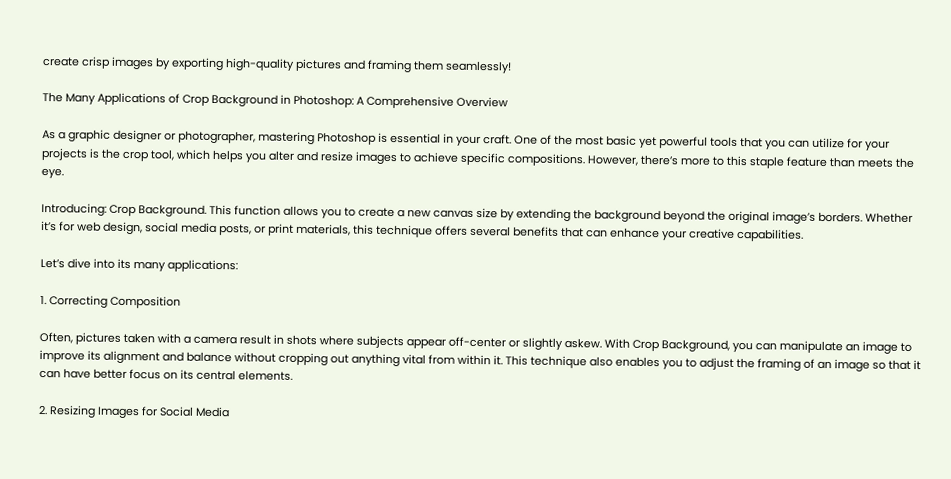create crisp images by exporting high-quality pictures and framing them seamlessly!

The Many Applications of Crop Background in Photoshop: A Comprehensive Overview

As a graphic designer or photographer, mastering Photoshop is essential in your craft. One of the most basic yet powerful tools that you can utilize for your projects is the crop tool, which helps you alter and resize images to achieve specific compositions. However, there’s more to this staple feature than meets the eye.

Introducing: Crop Background. This function allows you to create a new canvas size by extending the background beyond the original image’s borders. Whether it’s for web design, social media posts, or print materials, this technique offers several benefits that can enhance your creative capabilities.

Let’s dive into its many applications:

1. Correcting Composition

Often, pictures taken with a camera result in shots where subjects appear off-center or slightly askew. With Crop Background, you can manipulate an image to improve its alignment and balance without cropping out anything vital from within it. This technique also enables you to adjust the framing of an image so that it can have better focus on its central elements.

2. Resizing Images for Social Media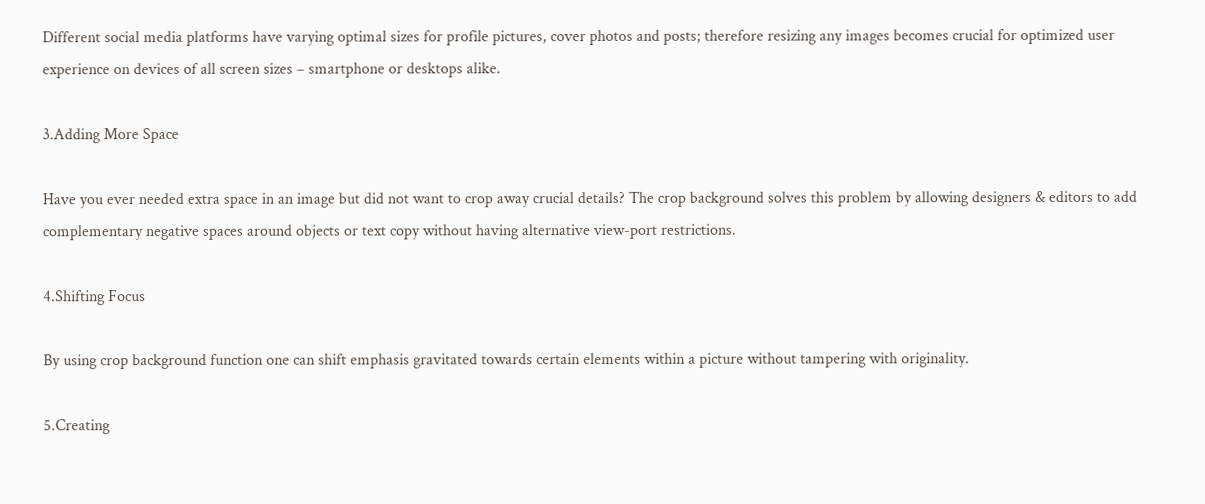Different social media platforms have varying optimal sizes for profile pictures, cover photos and posts; therefore resizing any images becomes crucial for optimized user experience on devices of all screen sizes – smartphone or desktops alike.

3.Adding More Space

Have you ever needed extra space in an image but did not want to crop away crucial details? The crop background solves this problem by allowing designers & editors to add complementary negative spaces around objects or text copy without having alternative view-port restrictions.

4.Shifting Focus

By using crop background function one can shift emphasis gravitated towards certain elements within a picture without tampering with originality.

5.Creating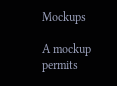Mockups

A mockup permits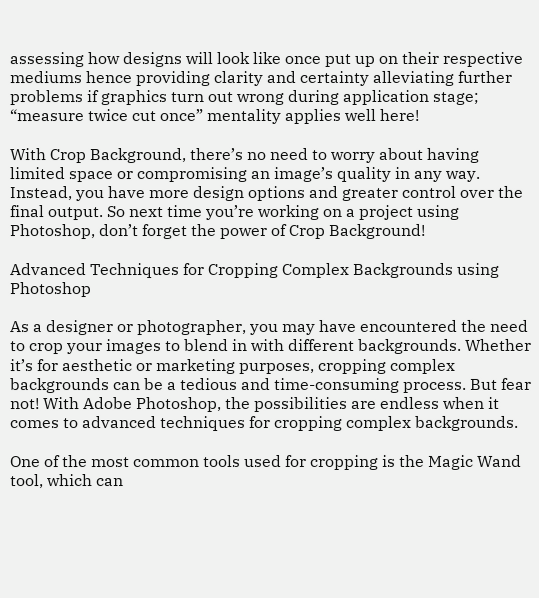assessing how designs will look like once put up on their respective mediums hence providing clarity and certainty alleviating further problems if graphics turn out wrong during application stage; “measure twice cut once” mentality applies well here!

With Crop Background, there’s no need to worry about having limited space or compromising an image’s quality in any way. Instead, you have more design options and greater control over the final output. So next time you’re working on a project using Photoshop, don’t forget the power of Crop Background!

Advanced Techniques for Cropping Complex Backgrounds using Photoshop

As a designer or photographer, you may have encountered the need to crop your images to blend in with different backgrounds. Whether it’s for aesthetic or marketing purposes, cropping complex backgrounds can be a tedious and time-consuming process. But fear not! With Adobe Photoshop, the possibilities are endless when it comes to advanced techniques for cropping complex backgrounds.

One of the most common tools used for cropping is the Magic Wand tool, which can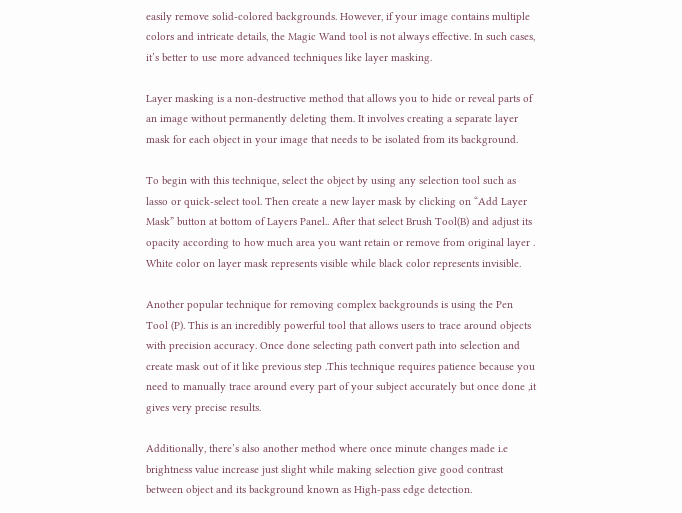easily remove solid-colored backgrounds. However, if your image contains multiple colors and intricate details, the Magic Wand tool is not always effective. In such cases, it’s better to use more advanced techniques like layer masking.

Layer masking is a non-destructive method that allows you to hide or reveal parts of an image without permanently deleting them. It involves creating a separate layer mask for each object in your image that needs to be isolated from its background.

To begin with this technique, select the object by using any selection tool such as lasso or quick-select tool. Then create a new layer mask by clicking on “Add Layer Mask” button at bottom of Layers Panel.. After that select Brush Tool(B) and adjust its opacity according to how much area you want retain or remove from original layer . White color on layer mask represents visible while black color represents invisible.

Another popular technique for removing complex backgrounds is using the Pen Tool (P). This is an incredibly powerful tool that allows users to trace around objects with precision accuracy. Once done selecting path convert path into selection and create mask out of it like previous step .This technique requires patience because you need to manually trace around every part of your subject accurately but once done ,it gives very precise results.

Additionally, there’s also another method where once minute changes made i.e brightness value increase just slight while making selection give good contrast between object and its background known as High-pass edge detection.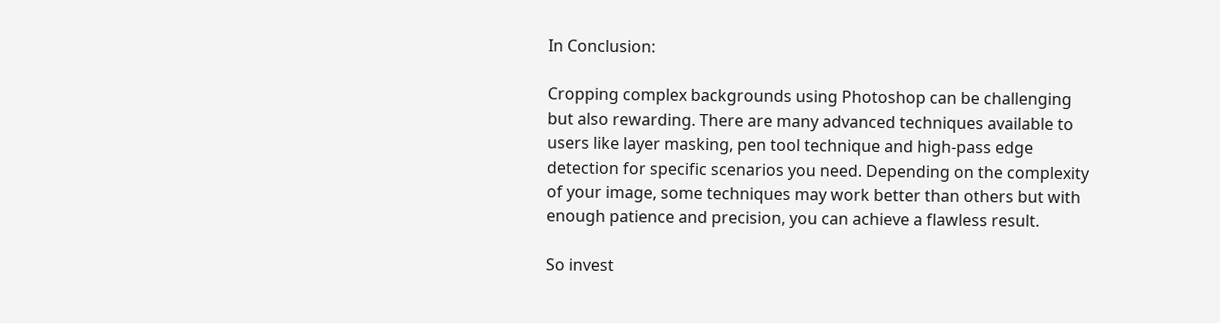In Conclusion:

Cropping complex backgrounds using Photoshop can be challenging but also rewarding. There are many advanced techniques available to users like layer masking, pen tool technique and high-pass edge detection for specific scenarios you need. Depending on the complexity of your image, some techniques may work better than others but with enough patience and precision, you can achieve a flawless result.

So invest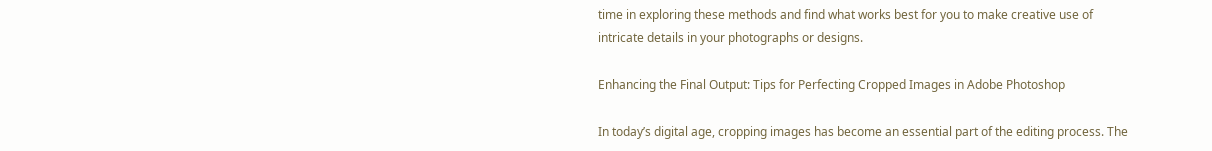time in exploring these methods and find what works best for you to make creative use of intricate details in your photographs or designs.

Enhancing the Final Output: Tips for Perfecting Cropped Images in Adobe Photoshop

In today’s digital age, cropping images has become an essential part of the editing process. The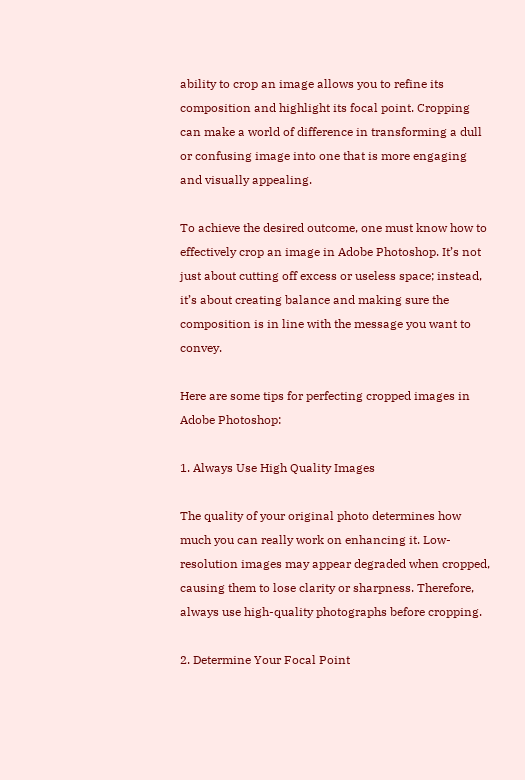ability to crop an image allows you to refine its composition and highlight its focal point. Cropping can make a world of difference in transforming a dull or confusing image into one that is more engaging and visually appealing.

To achieve the desired outcome, one must know how to effectively crop an image in Adobe Photoshop. It’s not just about cutting off excess or useless space; instead, it’s about creating balance and making sure the composition is in line with the message you want to convey.

Here are some tips for perfecting cropped images in Adobe Photoshop:

1. Always Use High Quality Images

The quality of your original photo determines how much you can really work on enhancing it. Low-resolution images may appear degraded when cropped, causing them to lose clarity or sharpness. Therefore, always use high-quality photographs before cropping.

2. Determine Your Focal Point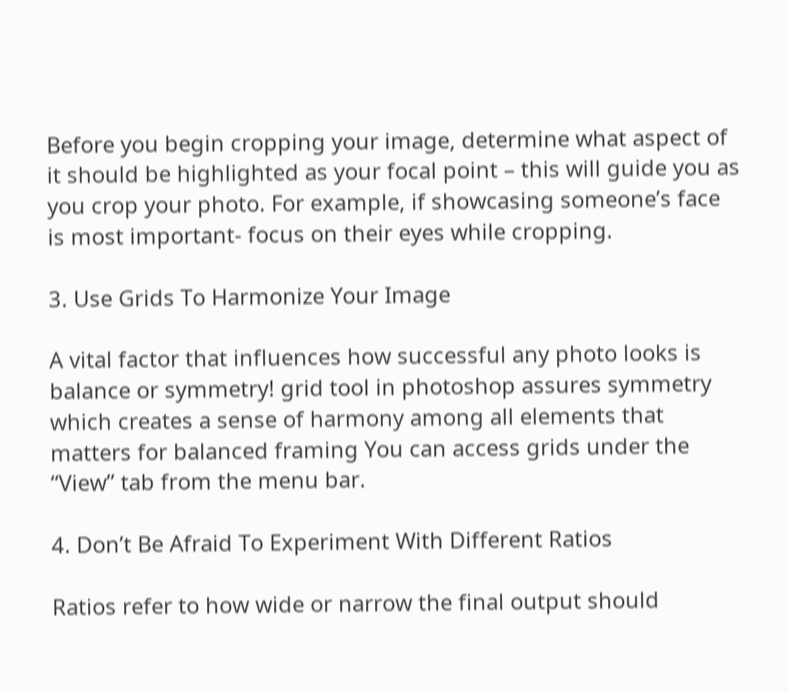Before you begin cropping your image, determine what aspect of it should be highlighted as your focal point – this will guide you as you crop your photo. For example, if showcasing someone’s face is most important- focus on their eyes while cropping.

3. Use Grids To Harmonize Your Image

A vital factor that influences how successful any photo looks is balance or symmetry! grid tool in photoshop assures symmetry which creates a sense of harmony among all elements that matters for balanced framing You can access grids under the “View” tab from the menu bar.

4. Don’t Be Afraid To Experiment With Different Ratios

Ratios refer to how wide or narrow the final output should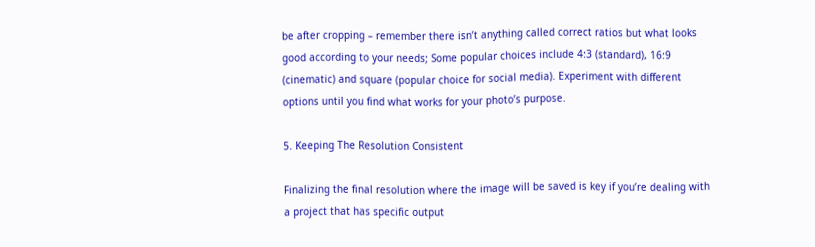be after cropping – remember there isn’t anything called correct ratios but what looks good according to your needs; Some popular choices include 4:3 (standard), 16:9 (cinematic) and square (popular choice for social media). Experiment with different options until you find what works for your photo’s purpose.

5. Keeping The Resolution Consistent

Finalizing the final resolution where the image will be saved is key if you’re dealing with a project that has specific output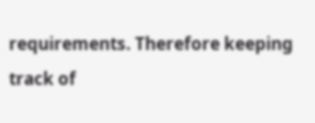requirements. Therefore keeping track of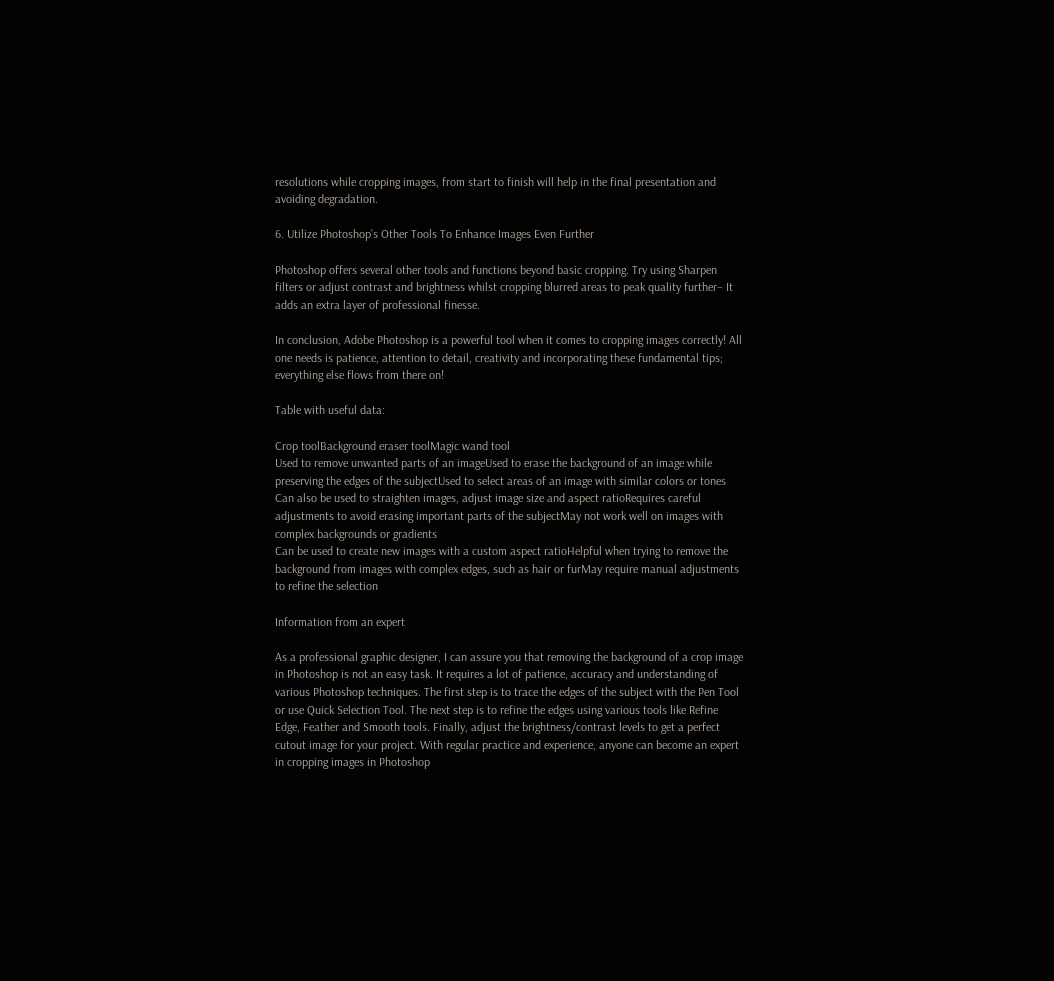resolutions while cropping images, from start to finish will help in the final presentation and avoiding degradation.

6. Utilize Photoshop’s Other Tools To Enhance Images Even Further

Photoshop offers several other tools and functions beyond basic cropping. Try using Sharpen filters or adjust contrast and brightness whilst cropping blurred areas to peak quality further– It adds an extra layer of professional finesse.

In conclusion, Adobe Photoshop is a powerful tool when it comes to cropping images correctly! All one needs is patience, attention to detail, creativity and incorporating these fundamental tips; everything else flows from there on!

Table with useful data:

Crop toolBackground eraser toolMagic wand tool
Used to remove unwanted parts of an imageUsed to erase the background of an image while preserving the edges of the subjectUsed to select areas of an image with similar colors or tones
Can also be used to straighten images, adjust image size and aspect ratioRequires careful adjustments to avoid erasing important parts of the subjectMay not work well on images with complex backgrounds or gradients
Can be used to create new images with a custom aspect ratioHelpful when trying to remove the background from images with complex edges, such as hair or furMay require manual adjustments to refine the selection

Information from an expert

As a professional graphic designer, I can assure you that removing the background of a crop image in Photoshop is not an easy task. It requires a lot of patience, accuracy and understanding of various Photoshop techniques. The first step is to trace the edges of the subject with the Pen Tool or use Quick Selection Tool. The next step is to refine the edges using various tools like Refine Edge, Feather and Smooth tools. Finally, adjust the brightness/contrast levels to get a perfect cutout image for your project. With regular practice and experience, anyone can become an expert in cropping images in Photoshop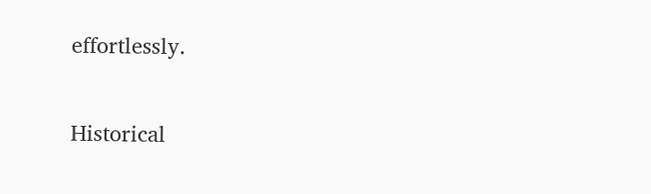effortlessly.

Historical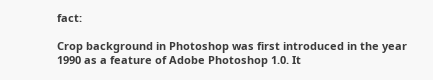fact:

Crop background in Photoshop was first introduced in the year 1990 as a feature of Adobe Photoshop 1.0. It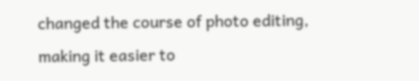changed the course of photo editing, making it easier to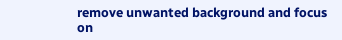remove unwanted background and focus on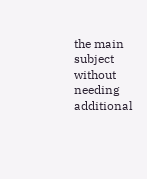the main subject without needing additional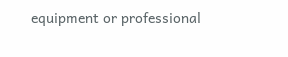equipment or professional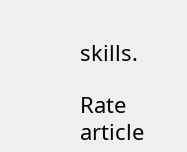skills.

Rate article